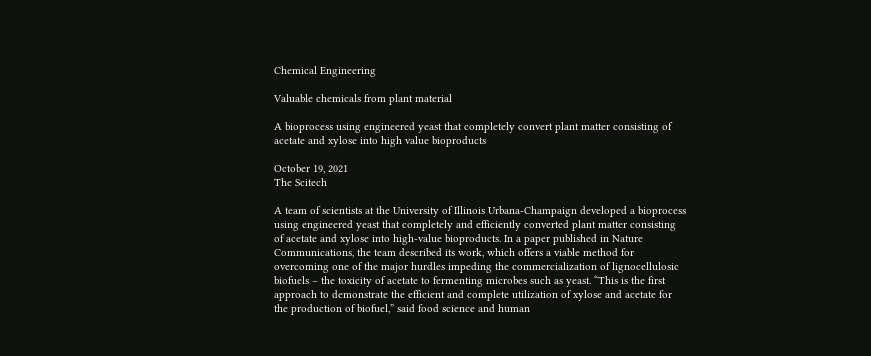Chemical Engineering

Valuable chemicals from plant material

A bioprocess using engineered yeast that completely convert plant matter consisting of acetate and xylose into high value bioproducts

October 19, 2021
The Scitech

A team of scientists at the University of Illinois Urbana-Champaign developed a bioprocess using engineered yeast that completely and efficiently converted plant matter consisting of acetate and xylose into high-value bioproducts. In a paper published in Nature Communications, the team described its work, which offers a viable method for overcoming one of the major hurdles impeding the commercialization of lignocellulosic biofuels – the toxicity of acetate to fermenting microbes such as yeast. “This is the first approach to demonstrate the efficient and complete utilization of xylose and acetate for the production of biofuel,” said food science and human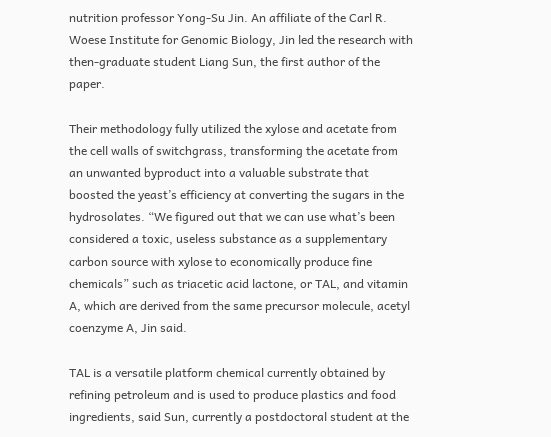nutrition professor Yong-Su Jin. An affiliate of the Carl R. Woese Institute for Genomic Biology, Jin led the research with then-graduate student Liang Sun, the first author of the paper.

Their methodology fully utilized the xylose and acetate from the cell walls of switchgrass, transforming the acetate from an unwanted byproduct into a valuable substrate that boosted the yeast’s efficiency at converting the sugars in the hydrosolates. “We figured out that we can use what’s been considered a toxic, useless substance as a supplementary carbon source with xylose to economically produce fine chemicals” such as triacetic acid lactone, or TAL, and vitamin A, which are derived from the same precursor molecule, acetyl coenzyme A, Jin said.

TAL is a versatile platform chemical currently obtained by refining petroleum and is used to produce plastics and food ingredients, said Sun, currently a postdoctoral student at the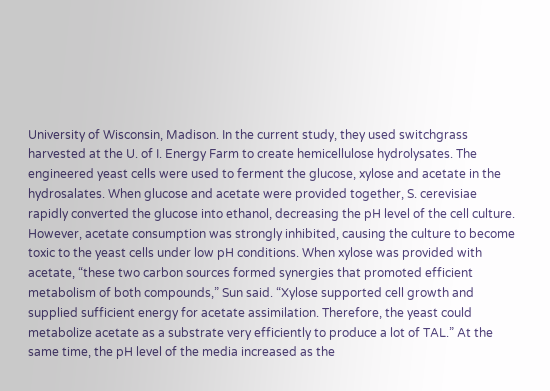University of Wisconsin, Madison. In the current study, they used switchgrass harvested at the U. of I. Energy Farm to create hemicellulose hydrolysates. The engineered yeast cells were used to ferment the glucose, xylose and acetate in the hydrosalates. When glucose and acetate were provided together, S. cerevisiae rapidly converted the glucose into ethanol, decreasing the pH level of the cell culture. However, acetate consumption was strongly inhibited, causing the culture to become toxic to the yeast cells under low pH conditions. When xylose was provided with acetate, “these two carbon sources formed synergies that promoted efficient metabolism of both compounds,” Sun said. “Xylose supported cell growth and supplied sufficient energy for acetate assimilation. Therefore, the yeast could metabolize acetate as a substrate very efficiently to produce a lot of TAL.” At the same time, the pH level of the media increased as the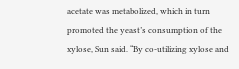acetate was metabolized, which in turn promoted the yeast’s consumption of the xylose, Sun said. “By co-utilizing xylose and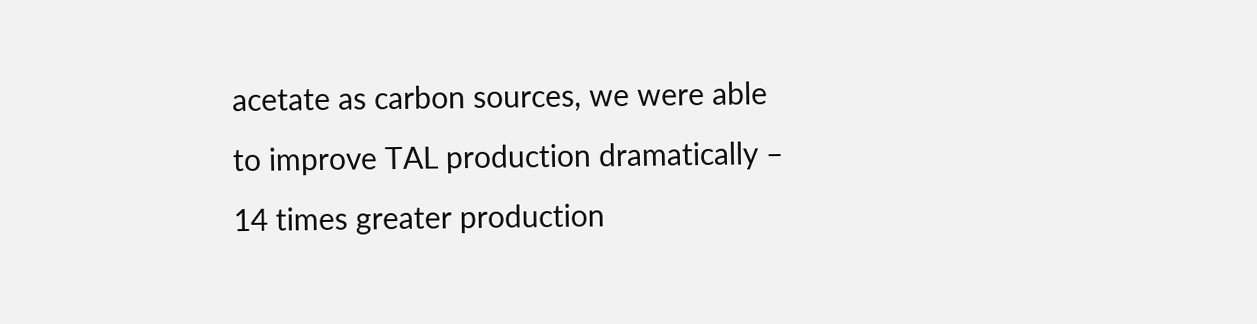acetate as carbon sources, we were able to improve TAL production dramatically – 14 times greater production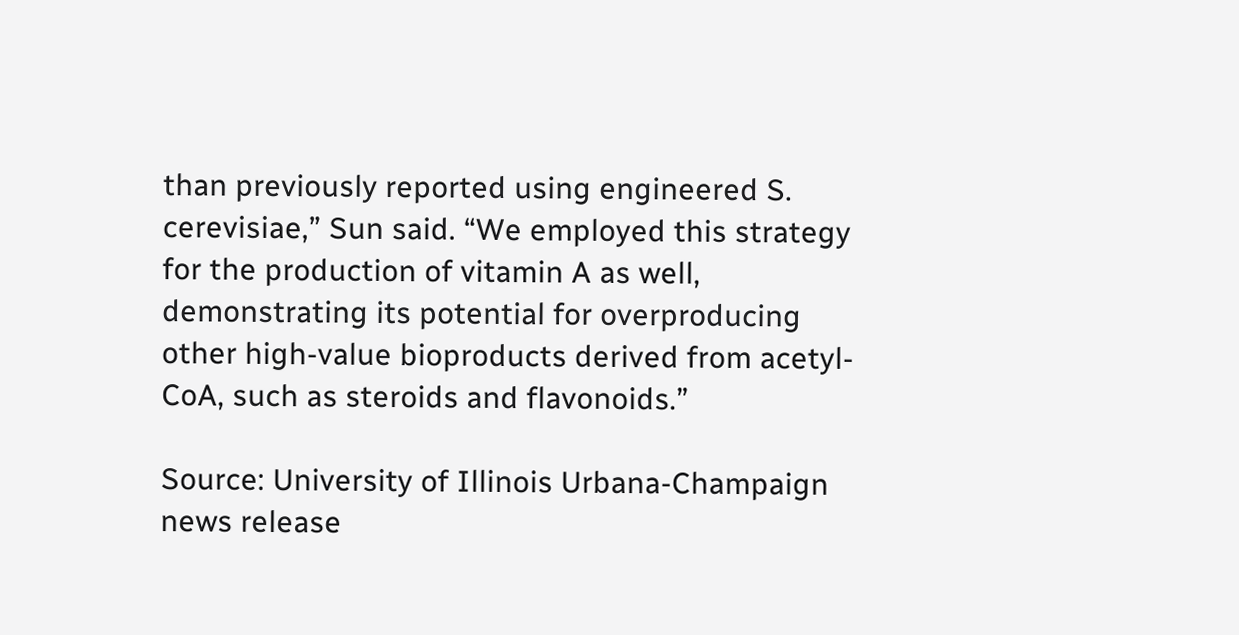than previously reported using engineered S. cerevisiae,” Sun said. “We employed this strategy for the production of vitamin A as well, demonstrating its potential for overproducing other high-value bioproducts derived from acetyl-CoA, such as steroids and flavonoids.”

Source: University of Illinois Urbana-Champaign news release